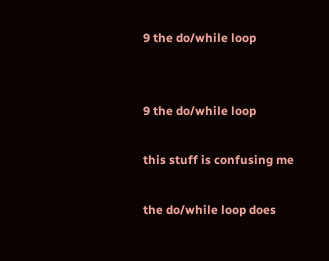9 the do/while loop


9 the do/while loop

this stuff is confusing me

the do/while loop does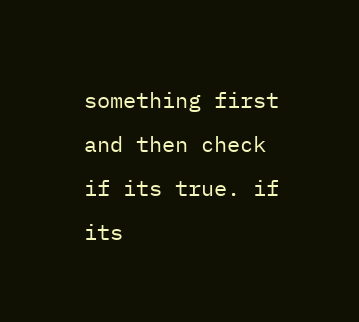something first and then check if its true. if its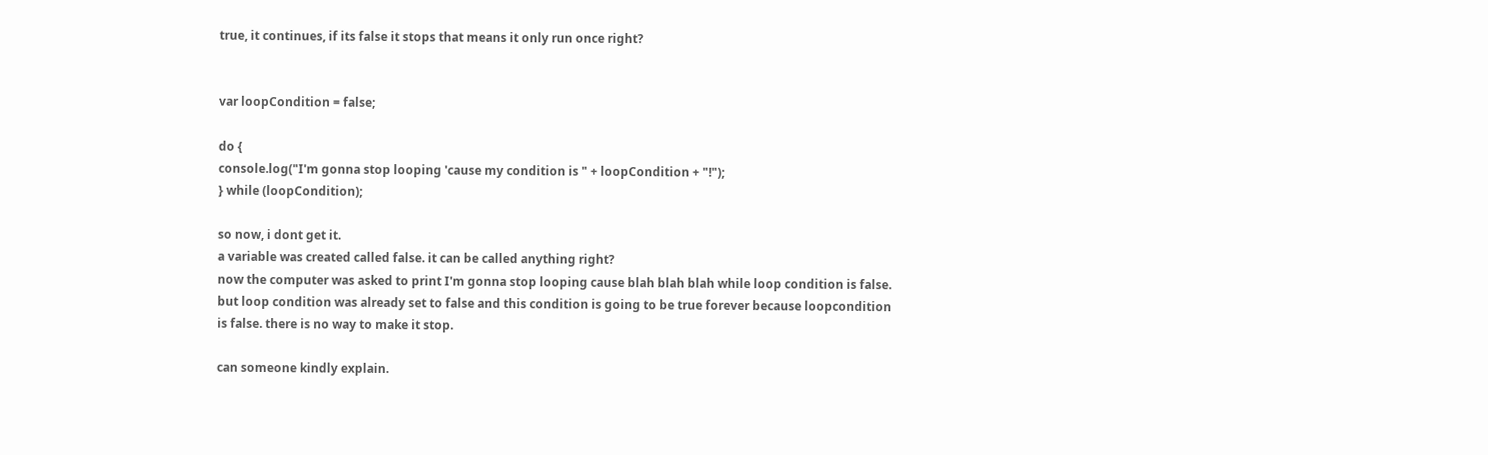true, it continues, if its false it stops that means it only run once right?


var loopCondition = false;

do {
console.log("I'm gonna stop looping 'cause my condition is " + loopCondition + "!");
} while (loopCondition);

so now, i dont get it.
a variable was created called false. it can be called anything right?
now the computer was asked to print I'm gonna stop looping cause blah blah blah while loop condition is false. but loop condition was already set to false and this condition is going to be true forever because loopcondition is false. there is no way to make it stop.

can someone kindly explain.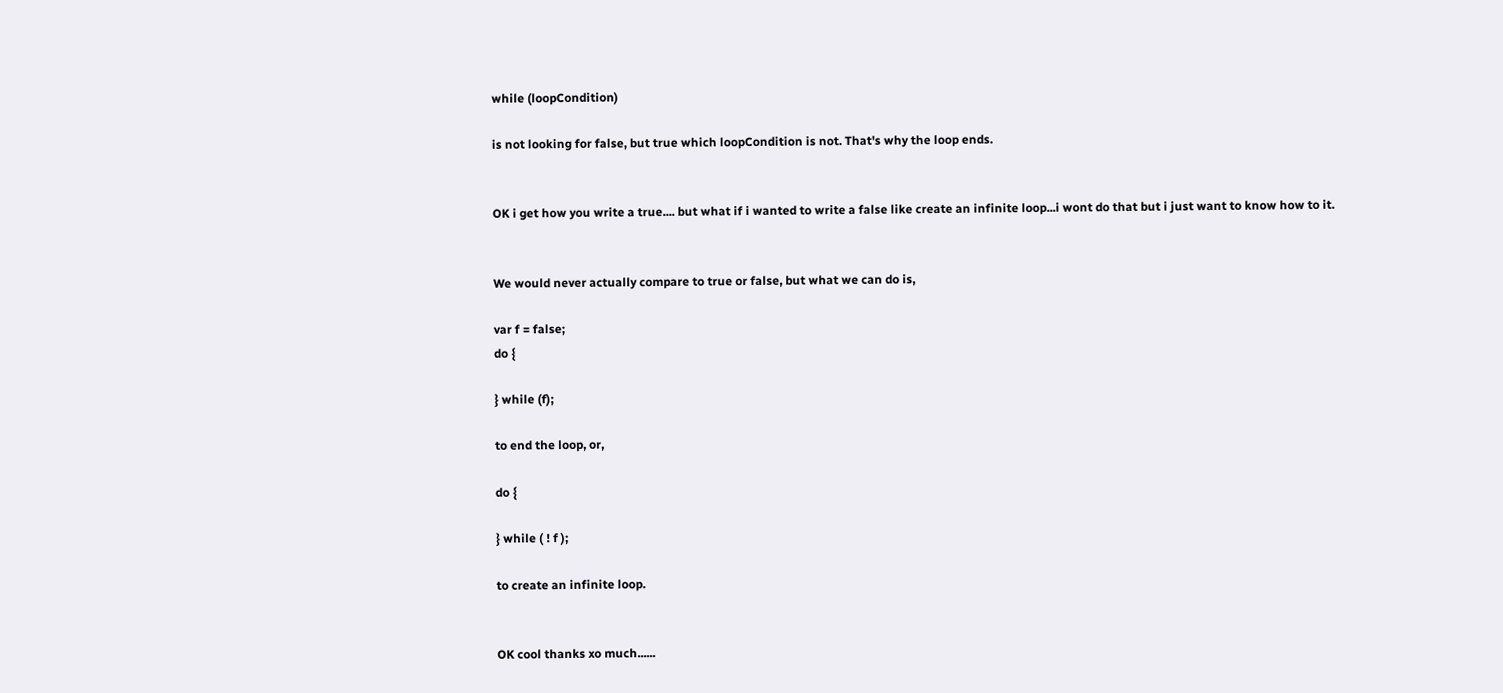while (loopCondition)

is not looking for false, but true which loopCondition is not. That's why the loop ends.


OK i get how you write a true.... but what if i wanted to write a false like create an infinite loop...i wont do that but i just want to know how to it.


We would never actually compare to true or false, but what we can do is,

var f = false;
do {

} while (f);

to end the loop, or,

do {

} while ( ! f );

to create an infinite loop.


OK cool thanks xo much......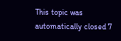This topic was automatically closed 7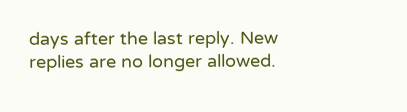days after the last reply. New replies are no longer allowed.